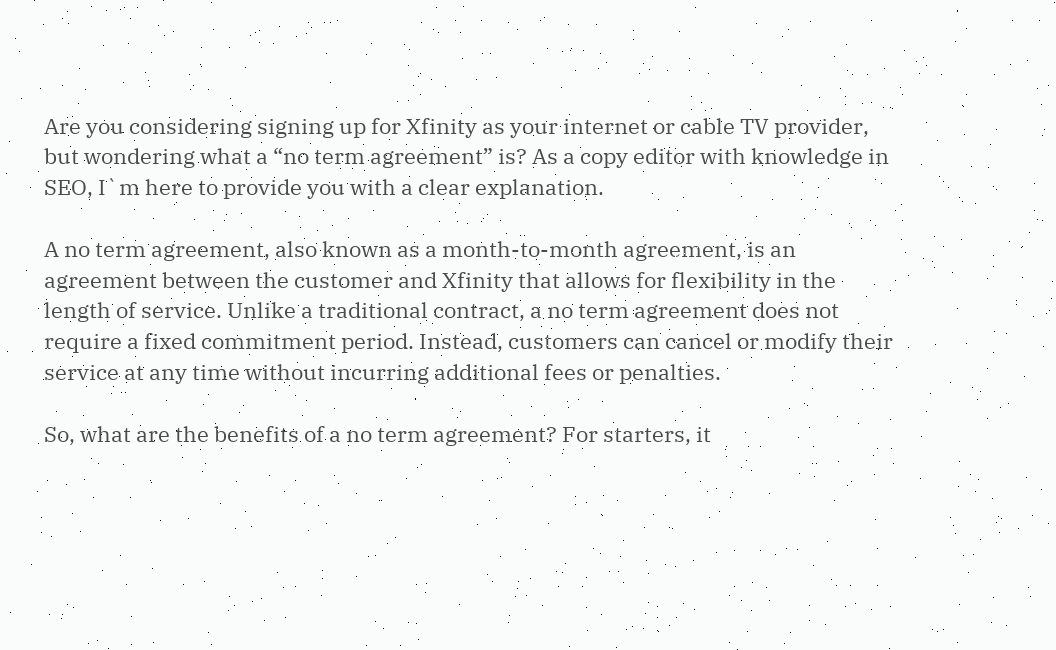Are you considering signing up for Xfinity as your internet or cable TV provider, but wondering what a “no term agreement” is? As a copy editor with knowledge in SEO, I`m here to provide you with a clear explanation.

A no term agreement, also known as a month-to-month agreement, is an agreement between the customer and Xfinity that allows for flexibility in the length of service. Unlike a traditional contract, a no term agreement does not require a fixed commitment period. Instead, customers can cancel or modify their service at any time without incurring additional fees or penalties.

So, what are the benefits of a no term agreement? For starters, it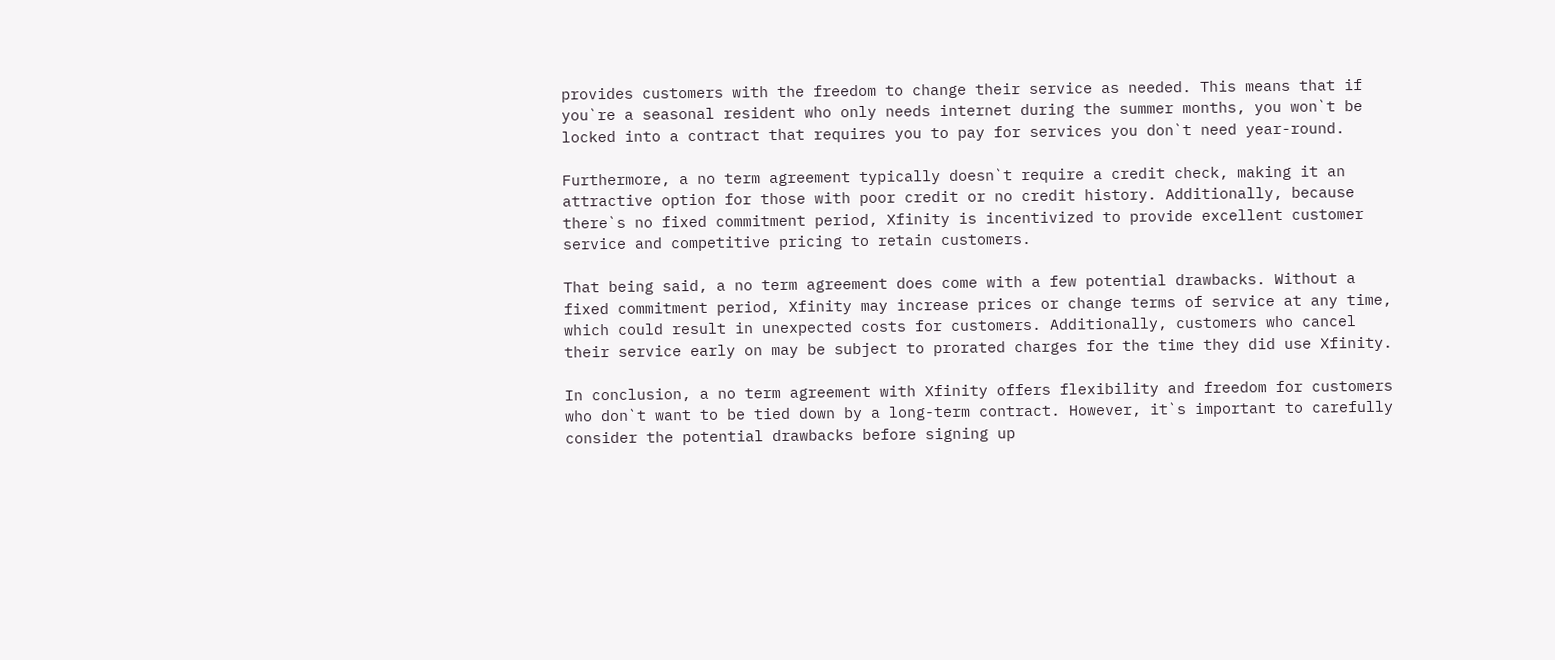provides customers with the freedom to change their service as needed. This means that if you`re a seasonal resident who only needs internet during the summer months, you won`t be locked into a contract that requires you to pay for services you don`t need year-round.

Furthermore, a no term agreement typically doesn`t require a credit check, making it an attractive option for those with poor credit or no credit history. Additionally, because there`s no fixed commitment period, Xfinity is incentivized to provide excellent customer service and competitive pricing to retain customers.

That being said, a no term agreement does come with a few potential drawbacks. Without a fixed commitment period, Xfinity may increase prices or change terms of service at any time, which could result in unexpected costs for customers. Additionally, customers who cancel their service early on may be subject to prorated charges for the time they did use Xfinity.

In conclusion, a no term agreement with Xfinity offers flexibility and freedom for customers who don`t want to be tied down by a long-term contract. However, it`s important to carefully consider the potential drawbacks before signing up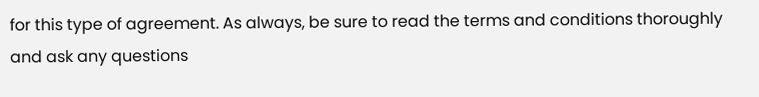for this type of agreement. As always, be sure to read the terms and conditions thoroughly and ask any questions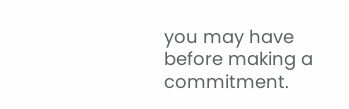you may have before making a commitment.